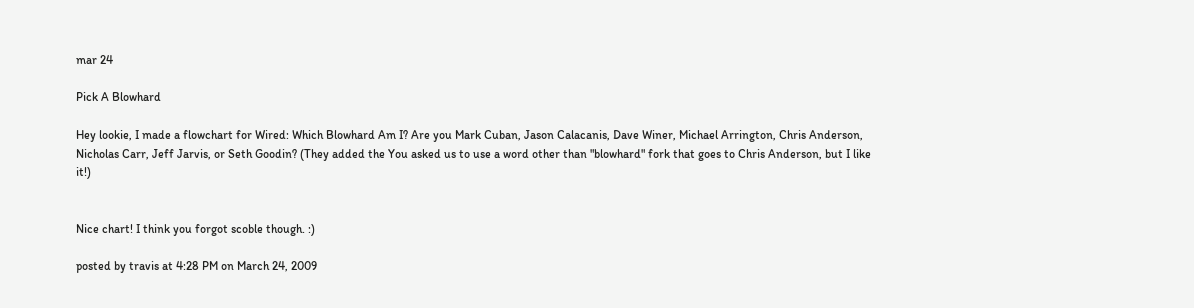mar 24

Pick A Blowhard

Hey lookie, I made a flowchart for Wired: Which Blowhard Am I? Are you Mark Cuban, Jason Calacanis, Dave Winer, Michael Arrington, Chris Anderson, Nicholas Carr, Jeff Jarvis, or Seth Goodin? (They added the You asked us to use a word other than "blowhard" fork that goes to Chris Anderson, but I like it!)


Nice chart! I think you forgot scoble though. :)

posted by travis at 4:28 PM on March 24, 2009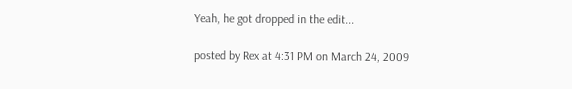Yeah, he got dropped in the edit...

posted by Rex at 4:31 PM on March 24, 2009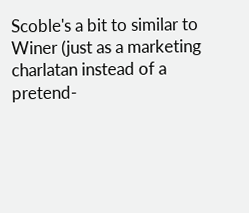Scoble's a bit to similar to Winer (just as a marketing charlatan instead of a pretend-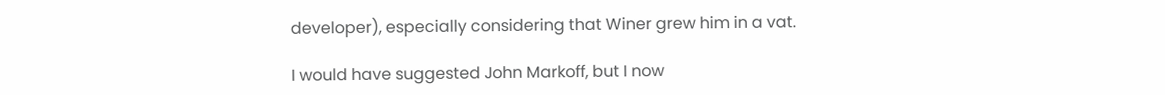developer), especially considering that Winer grew him in a vat.

I would have suggested John Markoff, but I now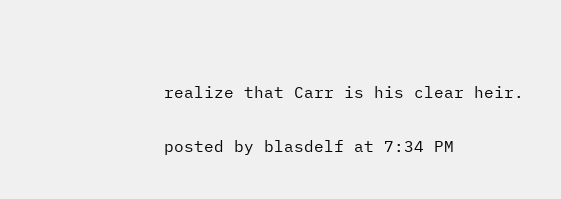realize that Carr is his clear heir.

posted by blasdelf at 7:34 PM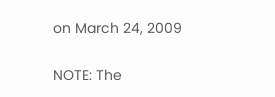on March 24, 2009

NOTE: The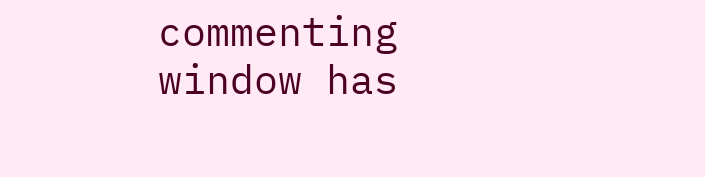commenting window has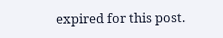expired for this post.